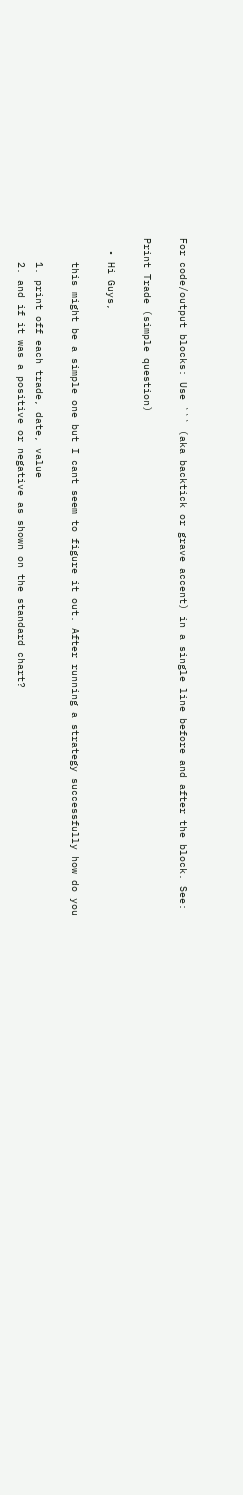For code/output blocks: Use ``` (aka backtick or grave accent) in a single line before and after the block. See:

Print Trade (simple question)

  • Hi Guys,

    this might be a simple one but I cant seem to figure it out. After running a strategy successfully how do you

    1. print off each trade, date, value
    2. and if it was a positive or negative as shown on the standard chart?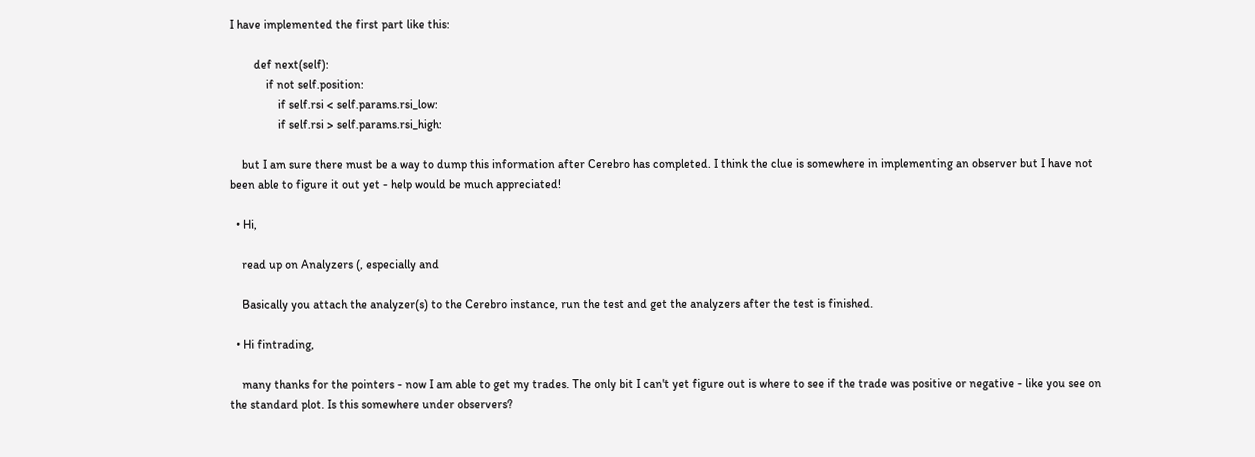I have implemented the first part like this:

        def next(self):
            if not self.position:
                if self.rsi < self.params.rsi_low:
                if self.rsi > self.params.rsi_high:

    but I am sure there must be a way to dump this information after Cerebro has completed. I think the clue is somewhere in implementing an observer but I have not been able to figure it out yet - help would be much appreciated!

  • Hi,

    read up on Analyzers (, especially and

    Basically you attach the analyzer(s) to the Cerebro instance, run the test and get the analyzers after the test is finished.

  • Hi fintrading,

    many thanks for the pointers - now I am able to get my trades. The only bit I can't yet figure out is where to see if the trade was positive or negative - like you see on the standard plot. Is this somewhere under observers?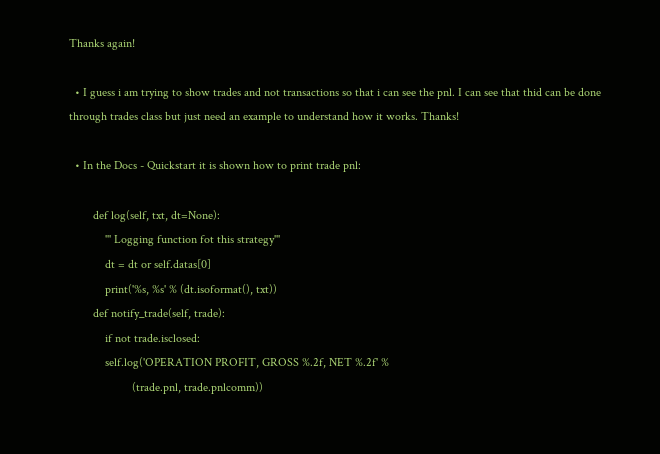Thanks again!

  • I guess i am trying to show trades and not transactions so that i can see the pnl. I can see that thid can be done through trades class but just need an example to understand how it works. Thanks!

  • In the Docs - Quickstart it is shown how to print trade pnl:

        def log(self, txt, dt=None):
            ''' Logging function fot this strategy'''
            dt = dt or self.datas[0]
            print('%s, %s' % (dt.isoformat(), txt))
        def notify_trade(self, trade):
            if not trade.isclosed:
            self.log('OPERATION PROFIT, GROSS %.2f, NET %.2f' %
                     (trade.pnl, trade.pnlcomm))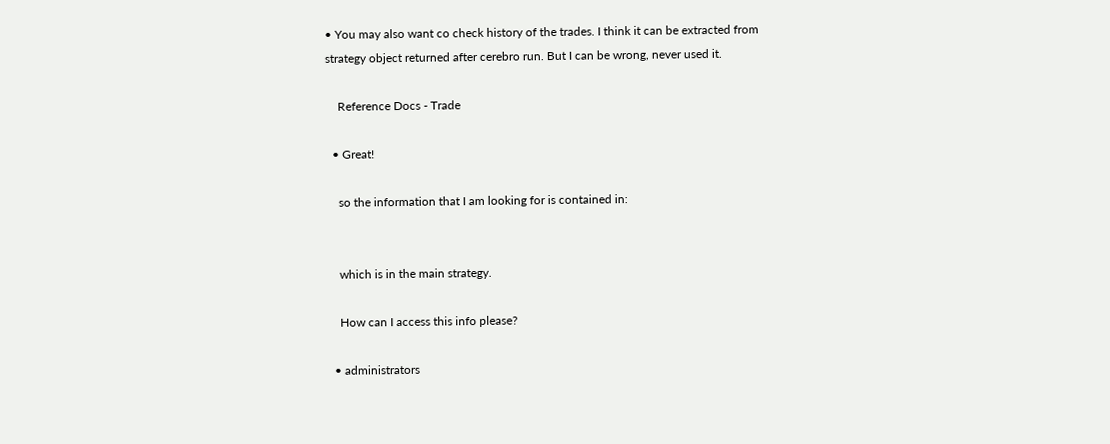• You may also want co check history of the trades. I think it can be extracted from strategy object returned after cerebro run. But I can be wrong, never used it.

    Reference Docs - Trade

  • Great!

    so the information that I am looking for is contained in:


    which is in the main strategy.

    How can I access this info please?

  • administrators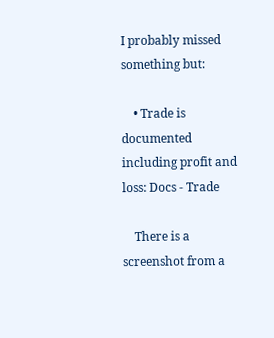I probably missed something but:

    • Trade is documented including profit and loss: Docs - Trade

    There is a screenshot from a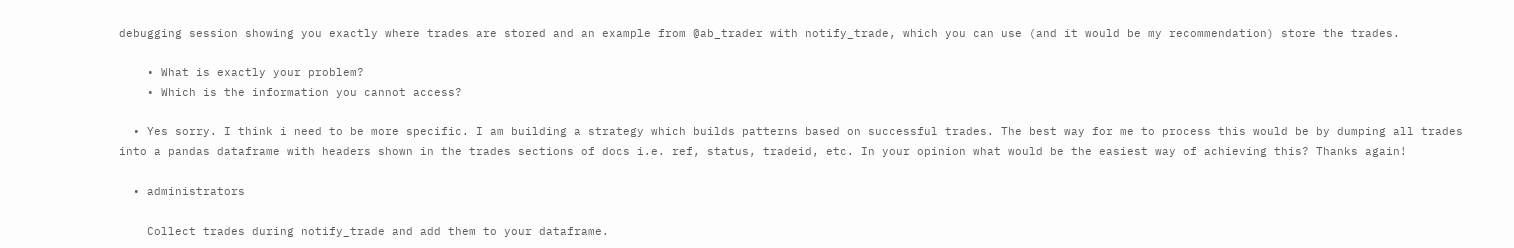debugging session showing you exactly where trades are stored and an example from @ab_trader with notify_trade, which you can use (and it would be my recommendation) store the trades.

    • What is exactly your problem?
    • Which is the information you cannot access?

  • Yes sorry. I think i need to be more specific. I am building a strategy which builds patterns based on successful trades. The best way for me to process this would be by dumping all trades into a pandas dataframe with headers shown in the trades sections of docs i.e. ref, status, tradeid, etc. In your opinion what would be the easiest way of achieving this? Thanks again!

  • administrators

    Collect trades during notify_trade and add them to your dataframe.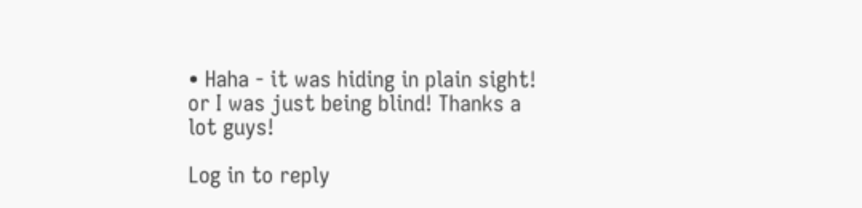• Haha - it was hiding in plain sight! or I was just being blind! Thanks a lot guys!

Log in to reply